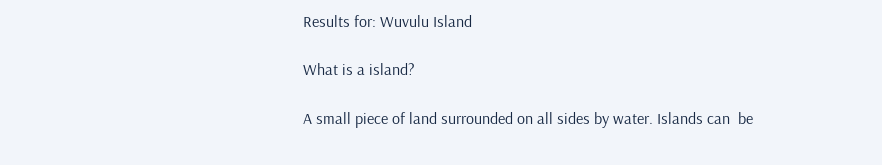Results for: Wuvulu Island

What is a island?

A small piece of land surrounded on all sides by water. Islands can  be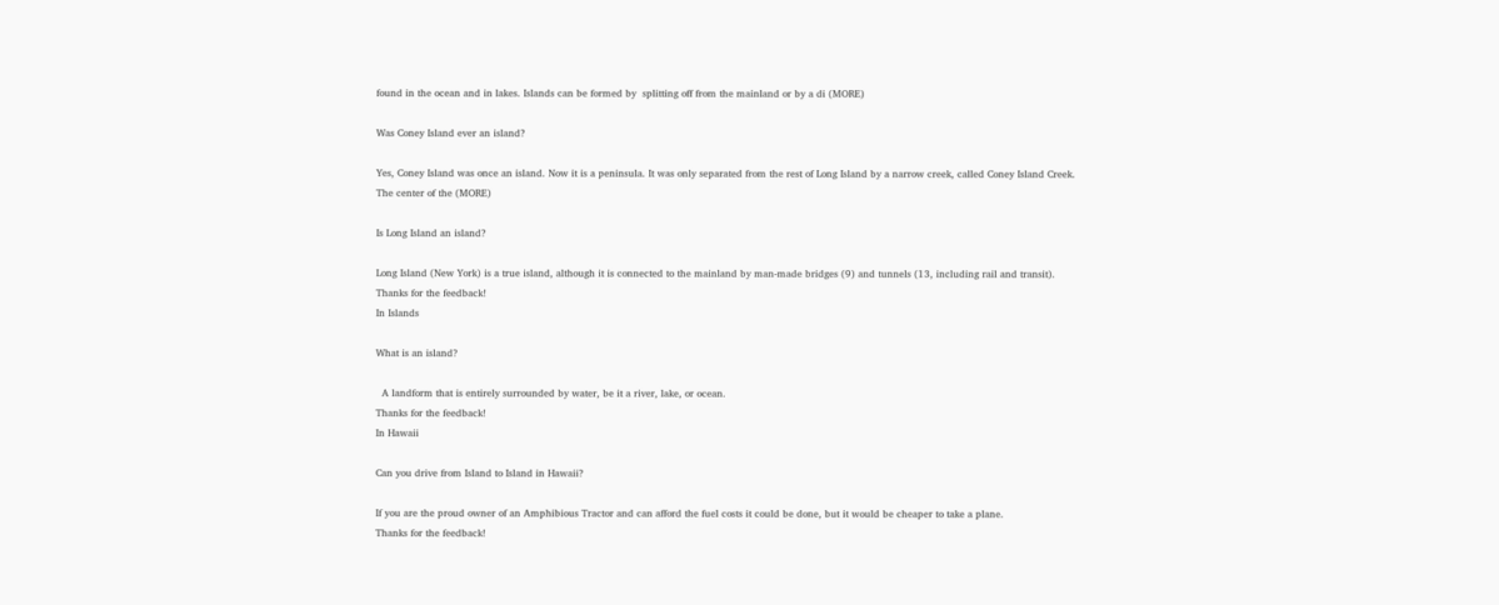found in the ocean and in lakes. Islands can be formed by  splitting off from the mainland or by a di (MORE)

Was Coney Island ever an island?

Yes, Coney Island was once an island. Now it is a peninsula. It was only separated from the rest of Long Island by a narrow creek, called Coney Island Creek. The center of the (MORE)

Is Long Island an island?

Long Island (New York) is a true island, although it is connected to the mainland by man-made bridges (9) and tunnels (13, including rail and transit).
Thanks for the feedback!
In Islands

What is an island?

  A landform that is entirely surrounded by water, be it a river, lake, or ocean.
Thanks for the feedback!
In Hawaii

Can you drive from Island to Island in Hawaii?

If you are the proud owner of an Amphibious Tractor and can afford the fuel costs it could be done, but it would be cheaper to take a plane.
Thanks for the feedback!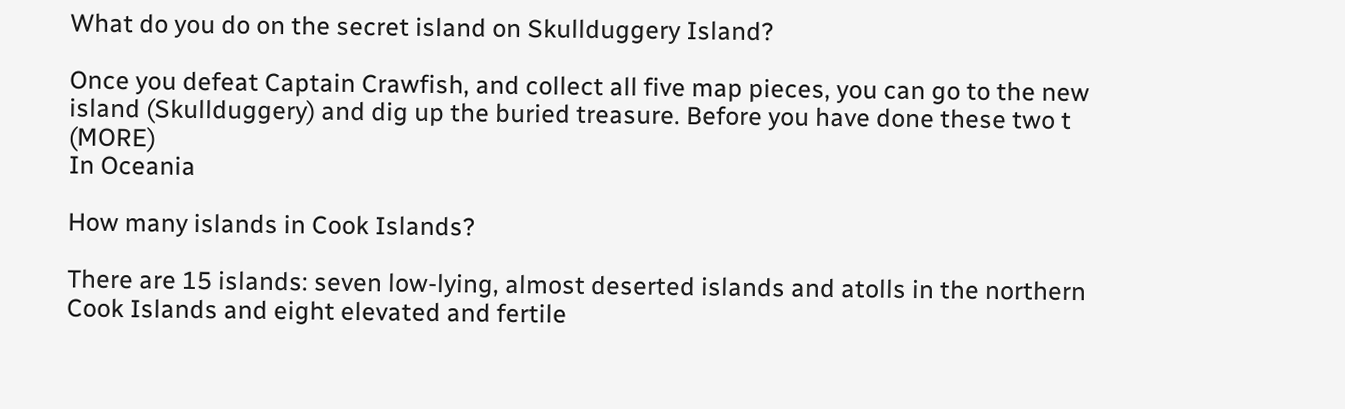What do you do on the secret island on Skullduggery Island?

Once you defeat Captain Crawfish, and collect all five map pieces, you can go to the new island (Skullduggery) and dig up the buried treasure. Before you have done these two t (MORE)
In Oceania

How many islands in Cook Islands?

There are 15 islands: seven low-lying, almost deserted islands and atolls in the northern Cook Islands and eight elevated and fertile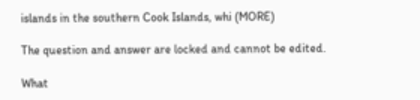islands in the southern Cook Islands, whi (MORE)

The question and answer are locked and cannot be edited.

What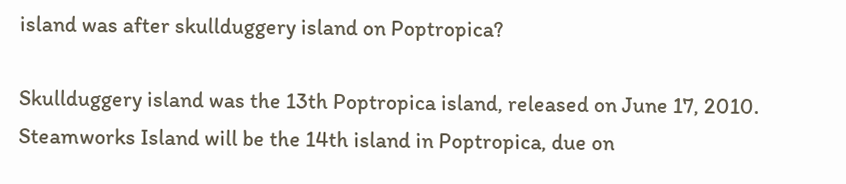island was after skullduggery island on Poptropica?

Skullduggery island was the 13th Poptropica island, released on June 17, 2010. Steamworks Island will be the 14th island in Poptropica, due on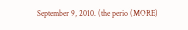September 9, 2010. (the perio (MORE)